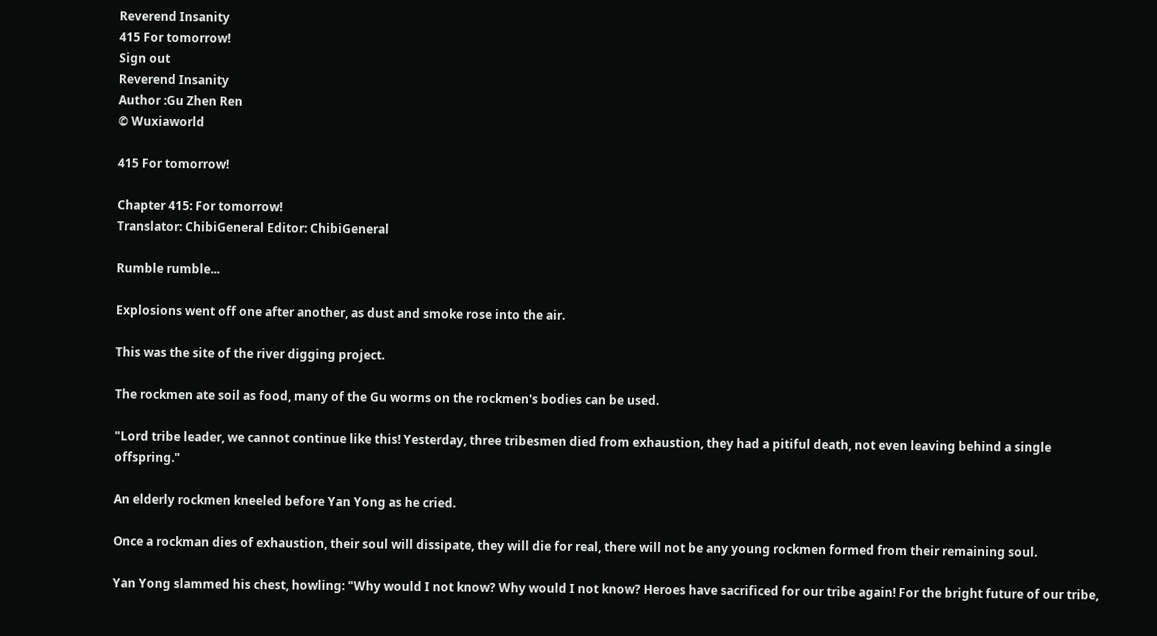Reverend Insanity
415 For tomorrow!
Sign out
Reverend Insanity
Author :Gu Zhen Ren
© Wuxiaworld

415 For tomorrow!

Chapter 415: For tomorrow!
Translator: ChibiGeneral Editor: ChibiGeneral

Rumble rumble...

Explosions went off one after another, as dust and smoke rose into the air.

This was the site of the river digging project.

The rockmen ate soil as food, many of the Gu worms on the rockmen's bodies can be used.

"Lord tribe leader, we cannot continue like this! Yesterday, three tribesmen died from exhaustion, they had a pitiful death, not even leaving behind a single offspring."

An elderly rockmen kneeled before Yan Yong as he cried.

Once a rockman dies of exhaustion, their soul will dissipate, they will die for real, there will not be any young rockmen formed from their remaining soul.

Yan Yong slammed his chest, howling: "Why would I not know? Why would I not know? Heroes have sacrificed for our tribe again! For the bright future of our tribe,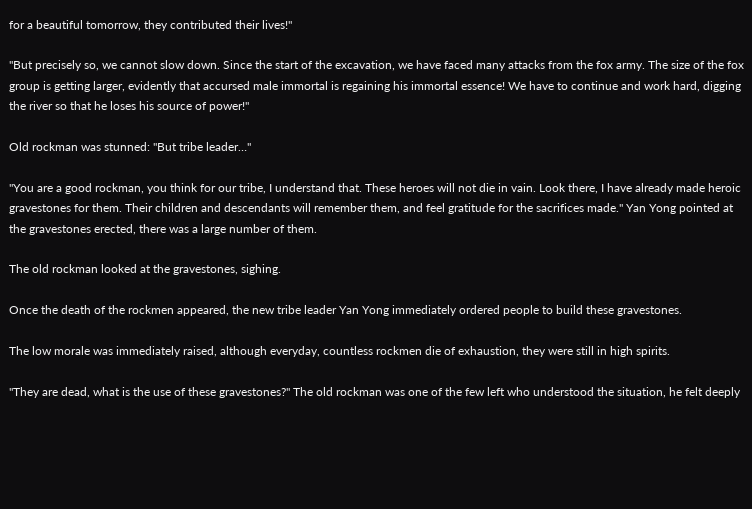for a beautiful tomorrow, they contributed their lives!"

"But precisely so, we cannot slow down. Since the start of the excavation, we have faced many attacks from the fox army. The size of the fox group is getting larger, evidently that accursed male immortal is regaining his immortal essence! We have to continue and work hard, digging the river so that he loses his source of power!"

Old rockman was stunned: "But tribe leader…"

"You are a good rockman, you think for our tribe, I understand that. These heroes will not die in vain. Look there, I have already made heroic gravestones for them. Their children and descendants will remember them, and feel gratitude for the sacrifices made." Yan Yong pointed at the gravestones erected, there was a large number of them.

The old rockman looked at the gravestones, sighing.

Once the death of the rockmen appeared, the new tribe leader Yan Yong immediately ordered people to build these gravestones.

The low morale was immediately raised, although everyday, countless rockmen die of exhaustion, they were still in high spirits.

"They are dead, what is the use of these gravestones?" The old rockman was one of the few left who understood the situation, he felt deeply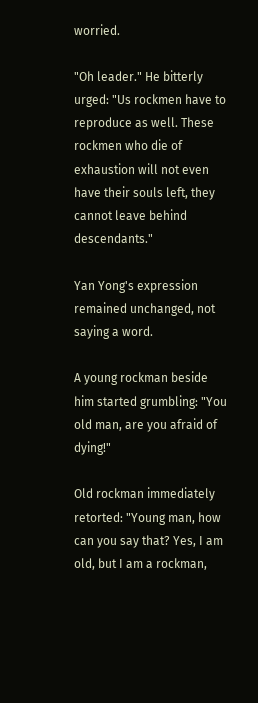worried.

"Oh leader." He bitterly urged: "Us rockmen have to reproduce as well. These rockmen who die of exhaustion will not even have their souls left, they cannot leave behind descendants."

Yan Yong's expression remained unchanged, not saying a word.

A young rockman beside him started grumbling: "You old man, are you afraid of dying!"

Old rockman immediately retorted: "Young man, how can you say that? Yes, I am old, but I am a rockman,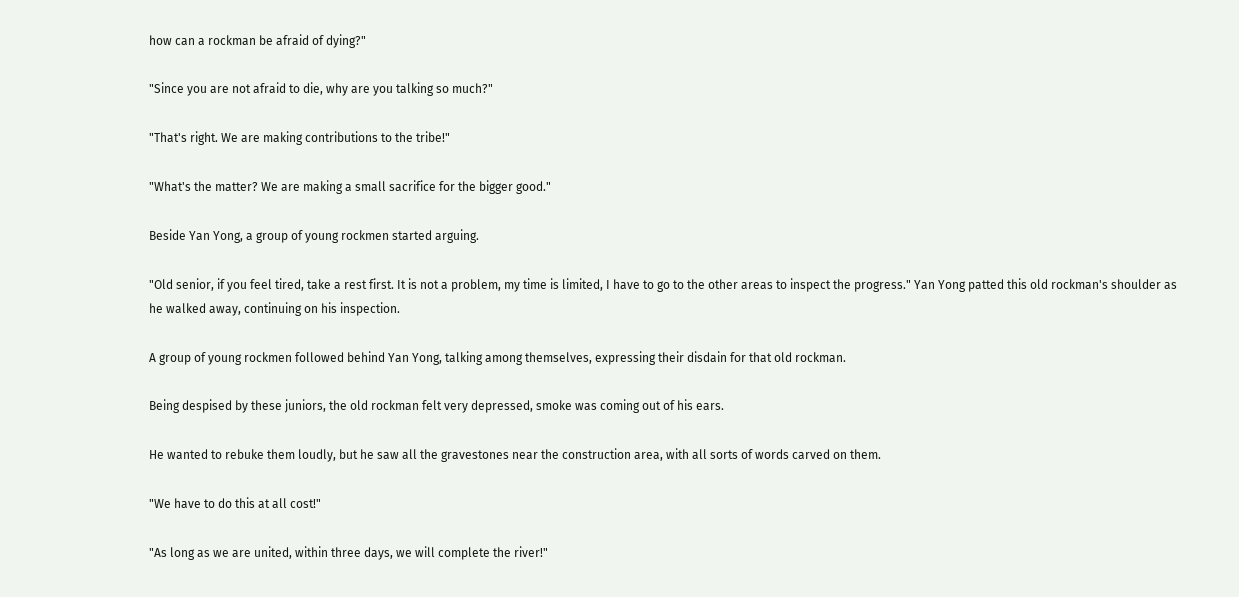how can a rockman be afraid of dying?"

"Since you are not afraid to die, why are you talking so much?"

"That's right. We are making contributions to the tribe!"

"What's the matter? We are making a small sacrifice for the bigger good."

Beside Yan Yong, a group of young rockmen started arguing.

"Old senior, if you feel tired, take a rest first. It is not a problem, my time is limited, I have to go to the other areas to inspect the progress." Yan Yong patted this old rockman's shoulder as he walked away, continuing on his inspection.

A group of young rockmen followed behind Yan Yong, talking among themselves, expressing their disdain for that old rockman.

Being despised by these juniors, the old rockman felt very depressed, smoke was coming out of his ears.

He wanted to rebuke them loudly, but he saw all the gravestones near the construction area, with all sorts of words carved on them.

"We have to do this at all cost!"

"As long as we are united, within three days, we will complete the river!"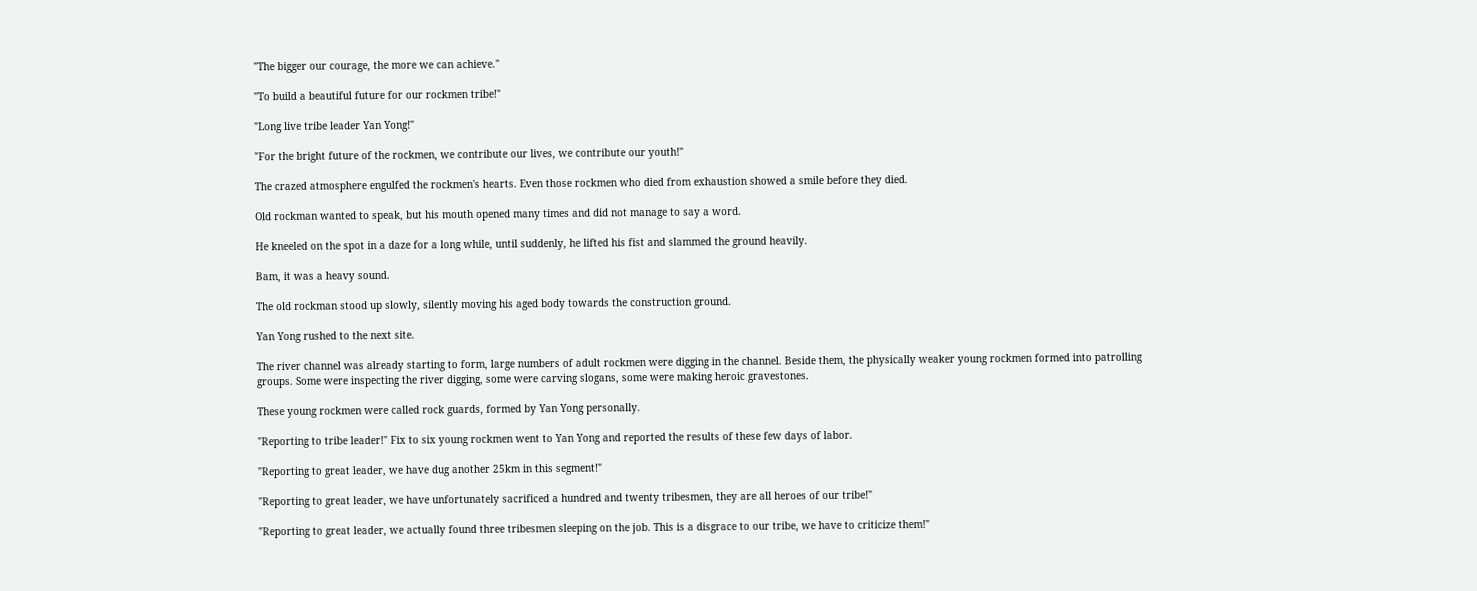"The bigger our courage, the more we can achieve."

"To build a beautiful future for our rockmen tribe!"

"Long live tribe leader Yan Yong!"

"For the bright future of the rockmen, we contribute our lives, we contribute our youth!"

The crazed atmosphere engulfed the rockmen's hearts. Even those rockmen who died from exhaustion showed a smile before they died.

Old rockman wanted to speak, but his mouth opened many times and did not manage to say a word.

He kneeled on the spot in a daze for a long while, until suddenly, he lifted his fist and slammed the ground heavily.

Bam, it was a heavy sound.

The old rockman stood up slowly, silently moving his aged body towards the construction ground.

Yan Yong rushed to the next site.

The river channel was already starting to form, large numbers of adult rockmen were digging in the channel. Beside them, the physically weaker young rockmen formed into patrolling groups. Some were inspecting the river digging, some were carving slogans, some were making heroic gravestones.

These young rockmen were called rock guards, formed by Yan Yong personally.

"Reporting to tribe leader!" Fix to six young rockmen went to Yan Yong and reported the results of these few days of labor.

"Reporting to great leader, we have dug another 25km in this segment!"

"Reporting to great leader, we have unfortunately sacrificed a hundred and twenty tribesmen, they are all heroes of our tribe!"

"Reporting to great leader, we actually found three tribesmen sleeping on the job. This is a disgrace to our tribe, we have to criticize them!"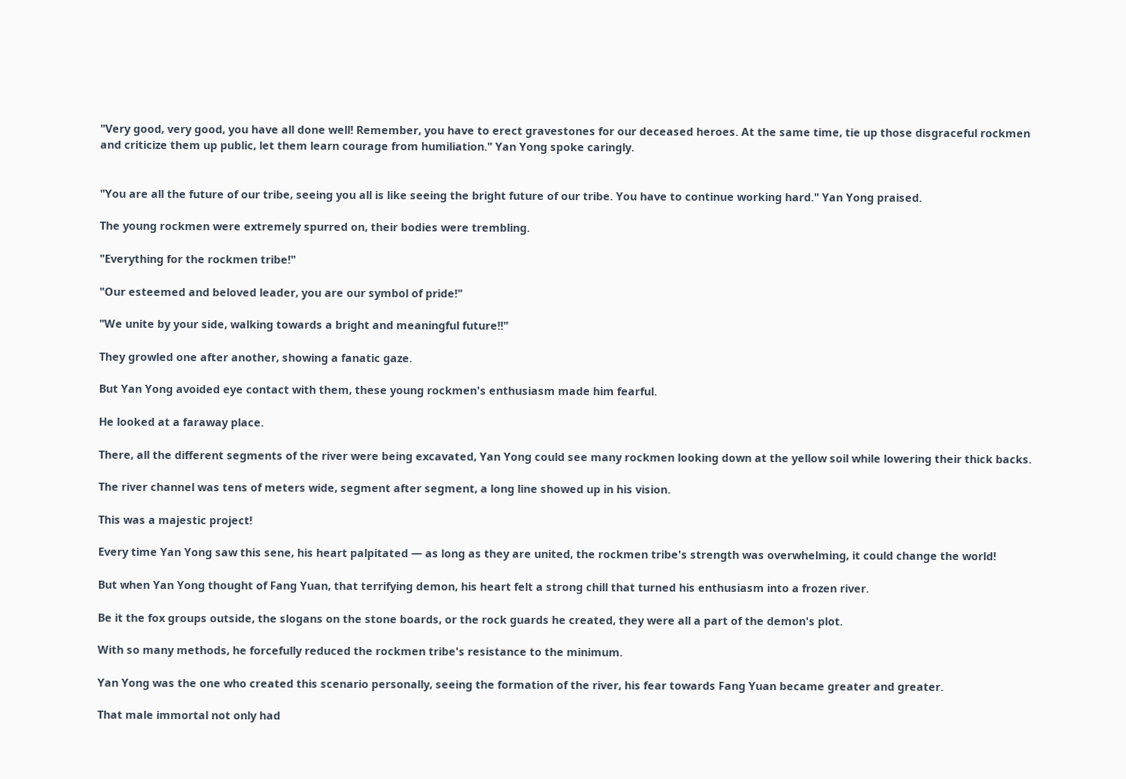"Very good, very good, you have all done well! Remember, you have to erect gravestones for our deceased heroes. At the same time, tie up those disgraceful rockmen and criticize them up public, let them learn courage from humiliation." Yan Yong spoke caringly.


"You are all the future of our tribe, seeing you all is like seeing the bright future of our tribe. You have to continue working hard." Yan Yong praised.

The young rockmen were extremely spurred on, their bodies were trembling.

"Everything for the rockmen tribe!"

"Our esteemed and beloved leader, you are our symbol of pride!"

"We unite by your side, walking towards a bright and meaningful future!!"

They growled one after another, showing a fanatic gaze.

But Yan Yong avoided eye contact with them, these young rockmen's enthusiasm made him fearful.

He looked at a faraway place.

There, all the different segments of the river were being excavated, Yan Yong could see many rockmen looking down at the yellow soil while lowering their thick backs.

The river channel was tens of meters wide, segment after segment, a long line showed up in his vision.

This was a majestic project!

Every time Yan Yong saw this sene, his heart palpitated — as long as they are united, the rockmen tribe's strength was overwhelming, it could change the world!

But when Yan Yong thought of Fang Yuan, that terrifying demon, his heart felt a strong chill that turned his enthusiasm into a frozen river.

Be it the fox groups outside, the slogans on the stone boards, or the rock guards he created, they were all a part of the demon's plot.

With so many methods, he forcefully reduced the rockmen tribe's resistance to the minimum.

Yan Yong was the one who created this scenario personally, seeing the formation of the river, his fear towards Fang Yuan became greater and greater.

That male immortal not only had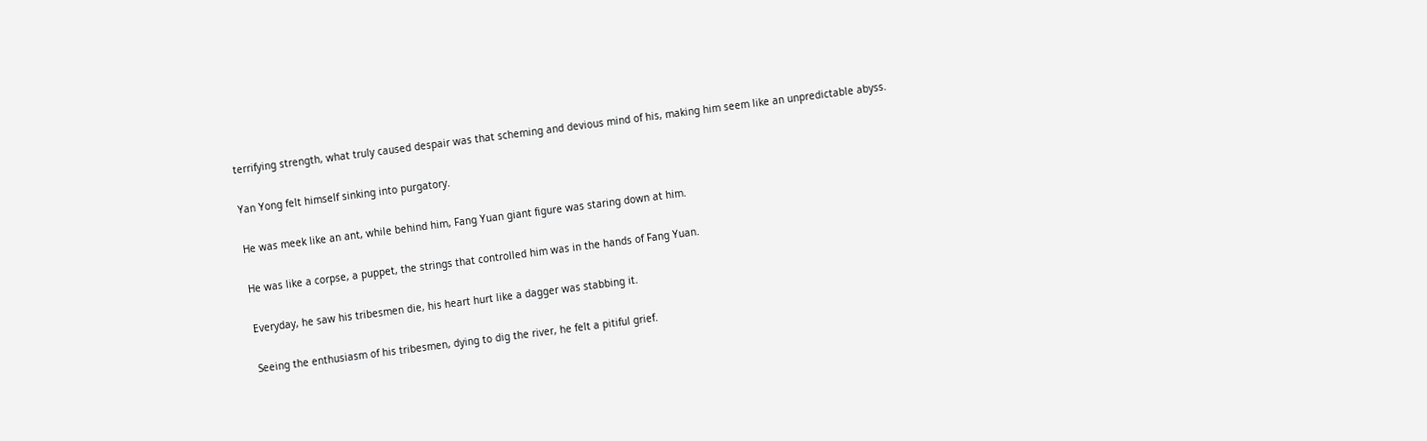terrifying strength, what truly caused despair was that scheming and devious mind of his, making him seem like an unpredictable abyss.

Yan Yong felt himself sinking into purgatory.

He was meek like an ant, while behind him, Fang Yuan giant figure was staring down at him.

He was like a corpse, a puppet, the strings that controlled him was in the hands of Fang Yuan.

Everyday, he saw his tribesmen die, his heart hurt like a dagger was stabbing it.

Seeing the enthusiasm of his tribesmen, dying to dig the river, he felt a pitiful grief.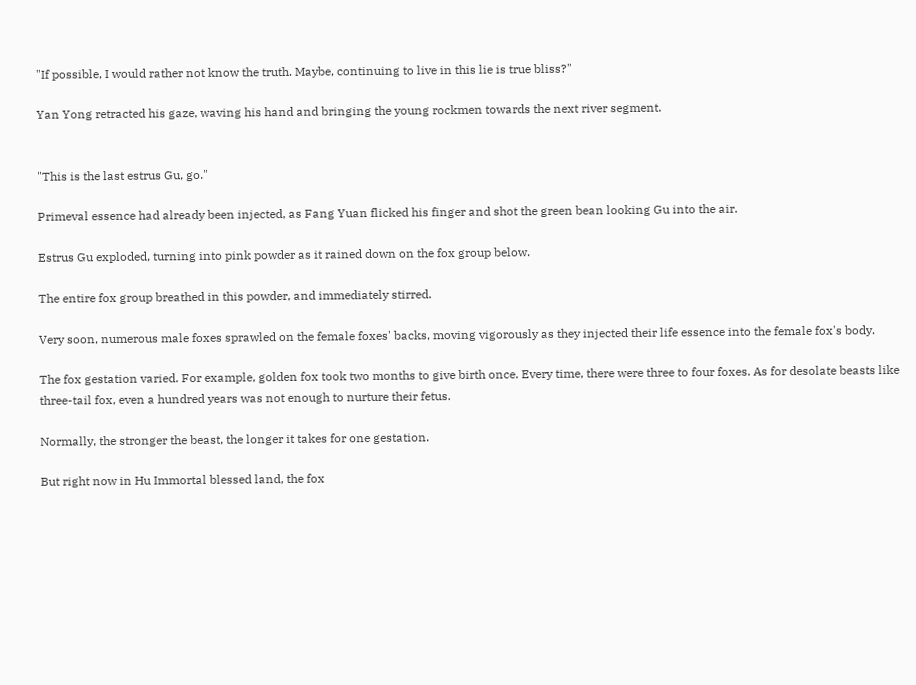"If possible, I would rather not know the truth. Maybe, continuing to live in this lie is true bliss?"

Yan Yong retracted his gaze, waving his hand and bringing the young rockmen towards the next river segment.


"This is the last estrus Gu, go."

Primeval essence had already been injected, as Fang Yuan flicked his finger and shot the green bean looking Gu into the air.

Estrus Gu exploded, turning into pink powder as it rained down on the fox group below.

The entire fox group breathed in this powder, and immediately stirred.

Very soon, numerous male foxes sprawled on the female foxes' backs, moving vigorously as they injected their life essence into the female fox's body.

The fox gestation varied. For example, golden fox took two months to give birth once. Every time, there were three to four foxes. As for desolate beasts like three-tail fox, even a hundred years was not enough to nurture their fetus.

Normally, the stronger the beast, the longer it takes for one gestation.

But right now in Hu Immortal blessed land, the fox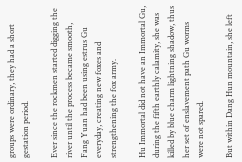groups were ordinary, they had a short gestation period.

Ever since the rockmen started digging the river until the process became smooth, Fang Yuan had been using estrus Gu everyday, creating new foxes and strengthening the fox army.

Hu Immortal did not have an Immortal Gu, during the fifth earthly calamity, she was killed by blue charm lightning shadow, thus her set of enslavement path Gu worms were not spared.

But within Dang Hun mountain, she left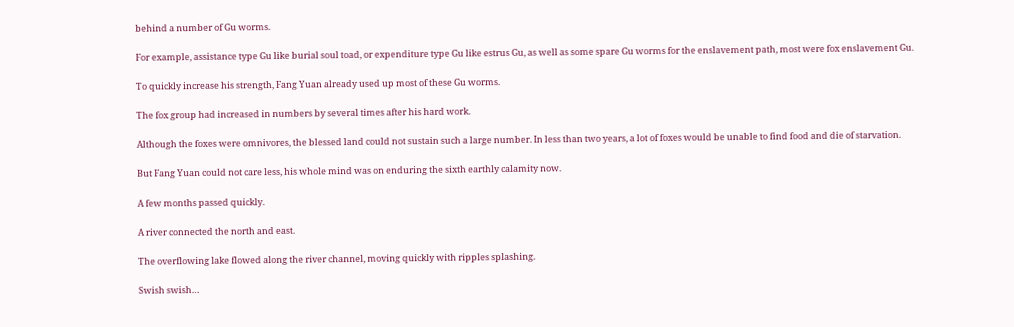behind a number of Gu worms.

For example, assistance type Gu like burial soul toad, or expenditure type Gu like estrus Gu, as well as some spare Gu worms for the enslavement path, most were fox enslavement Gu.

To quickly increase his strength, Fang Yuan already used up most of these Gu worms.

The fox group had increased in numbers by several times after his hard work.

Although the foxes were omnivores, the blessed land could not sustain such a large number. In less than two years, a lot of foxes would be unable to find food and die of starvation.

But Fang Yuan could not care less, his whole mind was on enduring the sixth earthly calamity now.

A few months passed quickly.

A river connected the north and east.

The overflowing lake flowed along the river channel, moving quickly with ripples splashing.

Swish swish…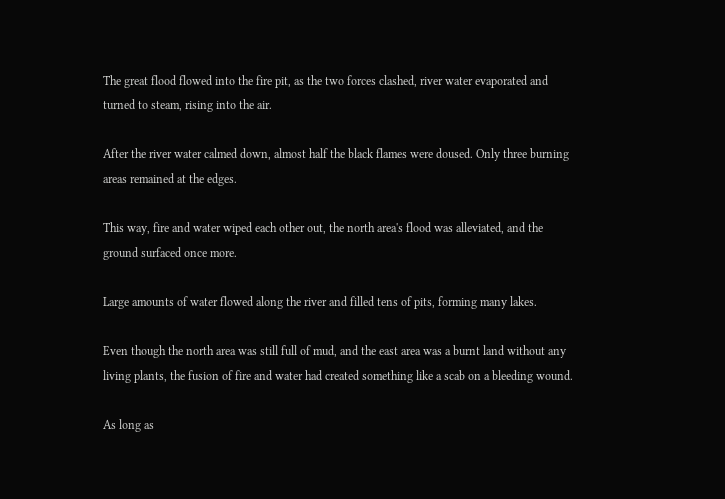The great flood flowed into the fire pit, as the two forces clashed, river water evaporated and turned to steam, rising into the air.

After the river water calmed down, almost half the black flames were doused. Only three burning areas remained at the edges.

This way, fire and water wiped each other out, the north area's flood was alleviated, and the ground surfaced once more.

Large amounts of water flowed along the river and filled tens of pits, forming many lakes.

Even though the north area was still full of mud, and the east area was a burnt land without any living plants, the fusion of fire and water had created something like a scab on a bleeding wound.

As long as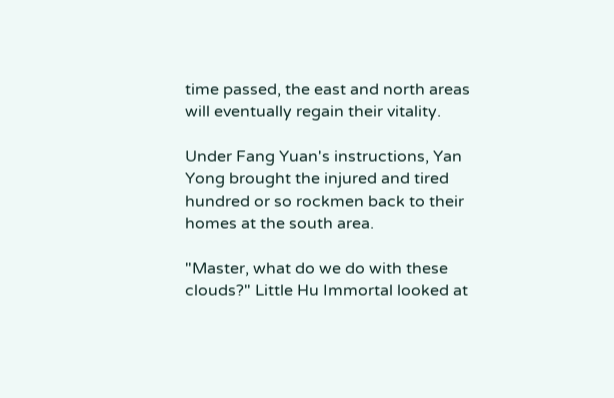time passed, the east and north areas will eventually regain their vitality.

Under Fang Yuan's instructions, Yan Yong brought the injured and tired hundred or so rockmen back to their homes at the south area.

"Master, what do we do with these clouds?" Little Hu Immortal looked at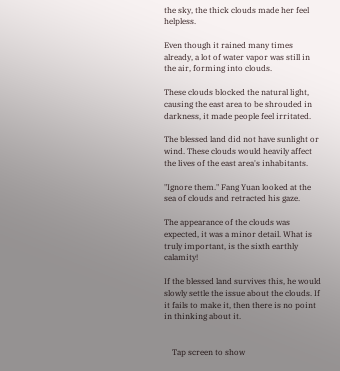the sky, the thick clouds made her feel helpless.

Even though it rained many times already, a lot of water vapor was still in the air, forming into clouds.

These clouds blocked the natural light, causing the east area to be shrouded in darkness, it made people feel irritated.

The blessed land did not have sunlight or wind. These clouds would heavily affect the lives of the east area's inhabitants.

"Ignore them." Fang Yuan looked at the sea of clouds and retracted his gaze.

The appearance of the clouds was expected, it was a minor detail. What is truly important, is the sixth earthly calamity!

If the blessed land survives this, he would slowly settle the issue about the clouds. If it fails to make it, then there is no point in thinking about it.


    Tap screen to show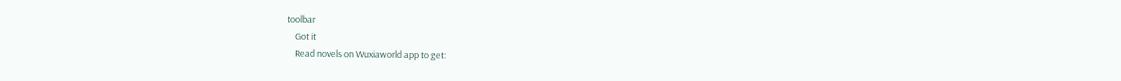toolbar
    Got it
    Read novels on Wuxiaworld app to get: